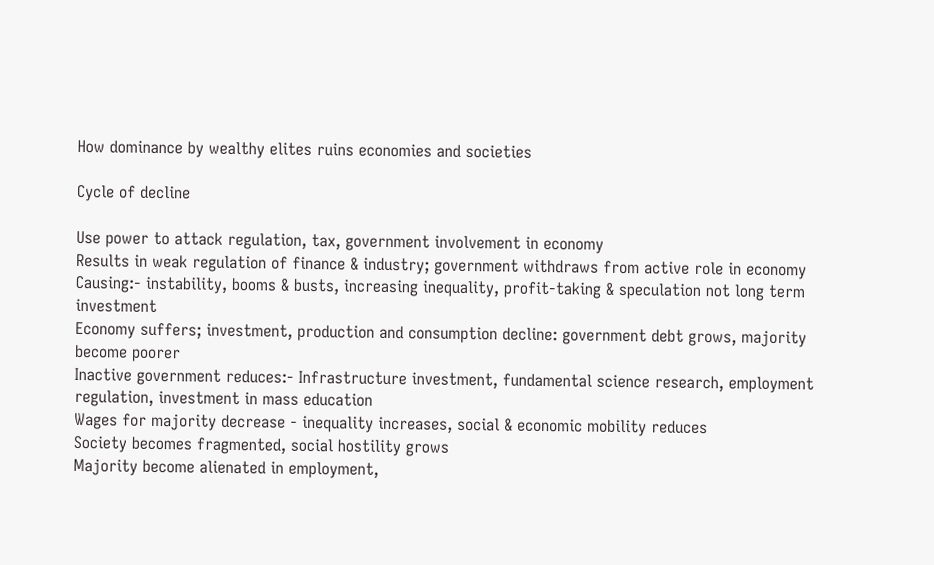How dominance by wealthy elites ruins economies and societies

Cycle of decline

Use power to attack regulation, tax, government involvement in economy
Results in weak regulation of finance & industry; government withdraws from active role in economy
Causing:- instability, booms & busts, increasing inequality, profit-taking & speculation not long term investment
Economy suffers; investment, production and consumption decline: government debt grows, majority become poorer
Inactive government reduces:- Infrastructure investment, fundamental science research, employment regulation, investment in mass education
Wages for majority decrease - inequality increases, social & economic mobility reduces
Society becomes fragmented, social hostility grows
Majority become alienated in employment,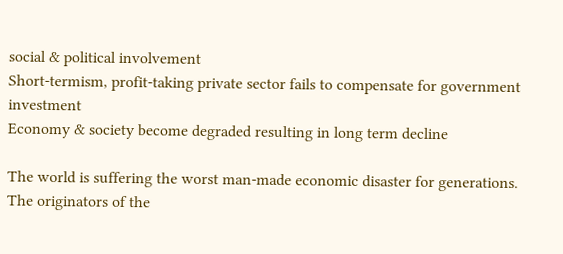social & political involvement
Short-termism, profit-taking private sector fails to compensate for government investment
Economy & society become degraded resulting in long term decline

The world is suffering the worst man-made economic disaster for generations. The originators of the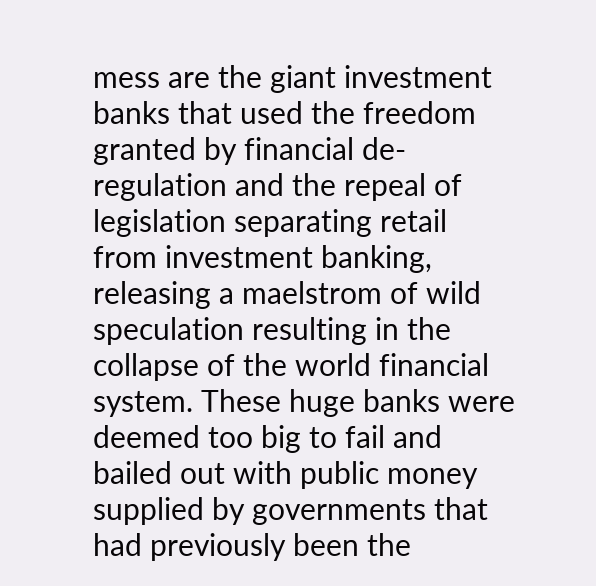mess are the giant investment banks that used the freedom granted by financial de-regulation and the repeal of legislation separating retail from investment banking, releasing a maelstrom of wild speculation resulting in the collapse of the world financial system. These huge banks were deemed too big to fail and bailed out with public money supplied by governments that had previously been the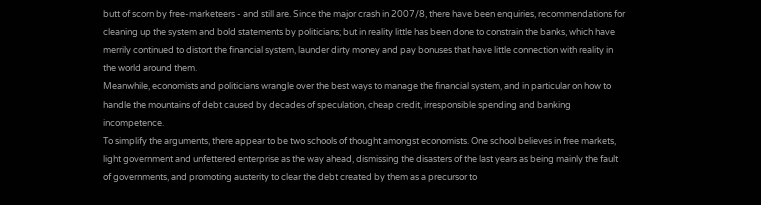butt of scorn by free-marketeers - and still are. Since the major crash in 2007/8, there have been enquiries, recommendations for cleaning up the system and bold statements by politicians; but in reality little has been done to constrain the banks, which have merrily continued to distort the financial system, launder dirty money and pay bonuses that have little connection with reality in the world around them.
Meanwhile, economists and politicians wrangle over the best ways to manage the financial system, and in particular on how to handle the mountains of debt caused by decades of speculation, cheap credit, irresponsible spending and banking incompetence.
To simplify the arguments, there appear to be two schools of thought amongst economists. One school believes in free markets, light government and unfettered enterprise as the way ahead, dismissing the disasters of the last years as being mainly the fault of governments, and promoting austerity to clear the debt created by them as a precursor to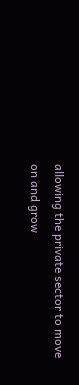allowing the private sector to move on and grow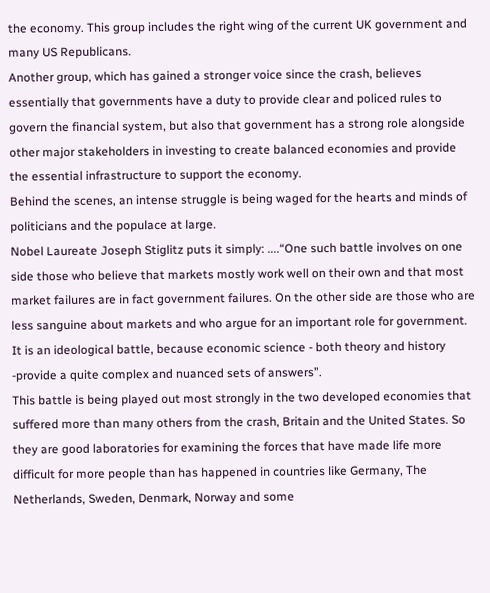the economy. This group includes the right wing of the current UK government and many US Republicans.
Another group, which has gained a stronger voice since the crash, believes essentially that governments have a duty to provide clear and policed rules to govern the financial system, but also that government has a strong role alongside other major stakeholders in investing to create balanced economies and provide the essential infrastructure to support the economy.
Behind the scenes, an intense struggle is being waged for the hearts and minds of politicians and the populace at large.
Nobel Laureate Joseph Stiglitz puts it simply: ....“One such battle involves on one side those who believe that markets mostly work well on their own and that most market failures are in fact government failures. On the other side are those who are less sanguine about markets and who argue for an important role for government. It is an ideological battle, because economic science - both theory and history -provide a quite complex and nuanced sets of answers”.
This battle is being played out most strongly in the two developed economies that suffered more than many others from the crash, Britain and the United States. So they are good laboratories for examining the forces that have made life more difficult for more people than has happened in countries like Germany, The Netherlands, Sweden, Denmark, Norway and some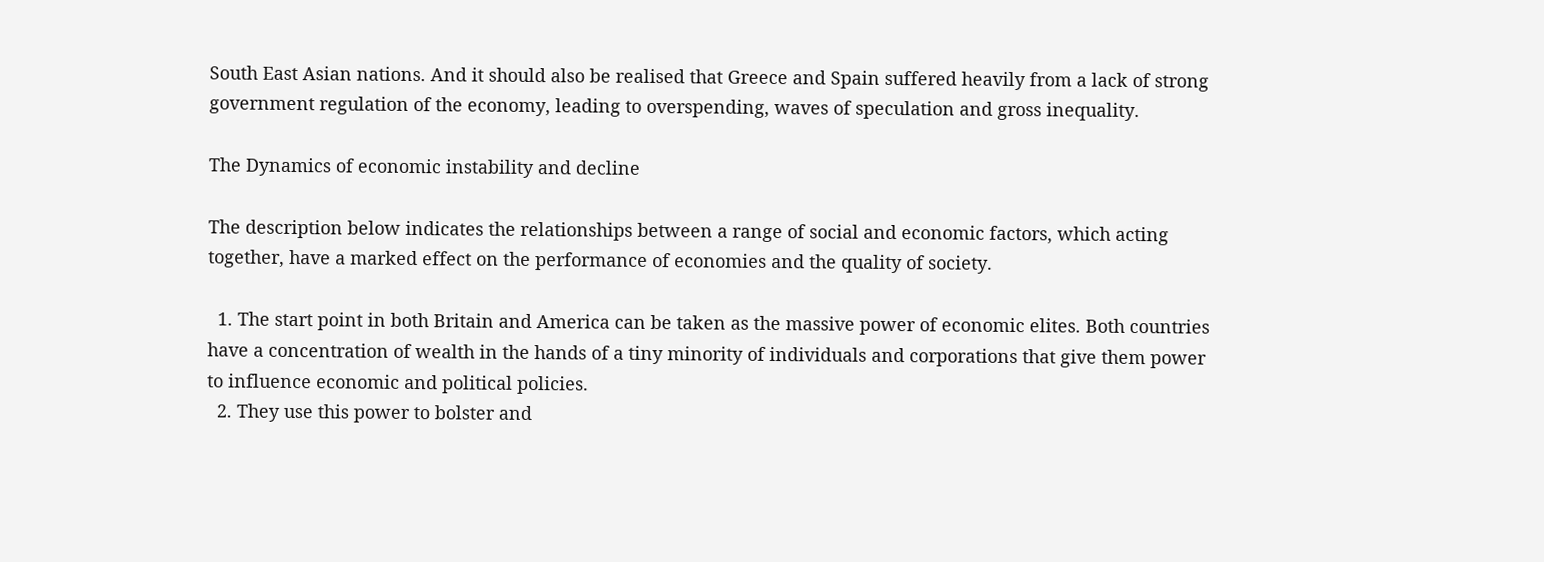South East Asian nations. And it should also be realised that Greece and Spain suffered heavily from a lack of strong government regulation of the economy, leading to overspending, waves of speculation and gross inequality.

The Dynamics of economic instability and decline

The description below indicates the relationships between a range of social and economic factors, which acting together, have a marked effect on the performance of economies and the quality of society.

  1. The start point in both Britain and America can be taken as the massive power of economic elites. Both countries have a concentration of wealth in the hands of a tiny minority of individuals and corporations that give them power to influence economic and political policies.
  2. They use this power to bolster and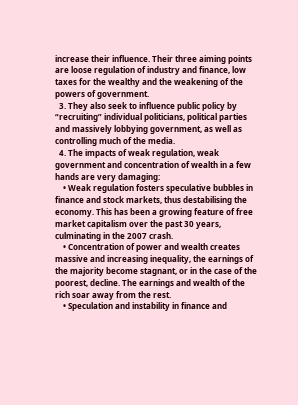increase their influence. Their three aiming points are loose regulation of industry and finance, low taxes for the wealthy and the weakening of the powers of government.
  3. They also seek to influence public policy by “recruiting” individual politicians, political parties and massively lobbying government, as well as controlling much of the media.
  4. The impacts of weak regulation, weak government and concentration of wealth in a few hands are very damaging:
    • Weak regulation fosters speculative bubbles in finance and stock markets, thus destabilising the economy. This has been a growing feature of free market capitalism over the past 30 years, culminating in the 2007 crash.
    • Concentration of power and wealth creates massive and increasing inequality, the earnings of the majority become stagnant, or in the case of the poorest, decline. The earnings and wealth of the rich soar away from the rest.
    • Speculation and instability in finance and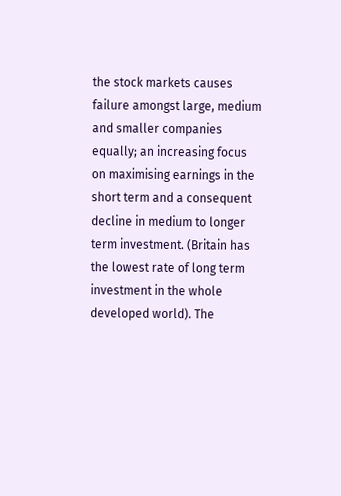the stock markets causes failure amongst large, medium and smaller companies equally; an increasing focus on maximising earnings in the short term and a consequent decline in medium to longer term investment. (Britain has the lowest rate of long term investment in the whole developed world). The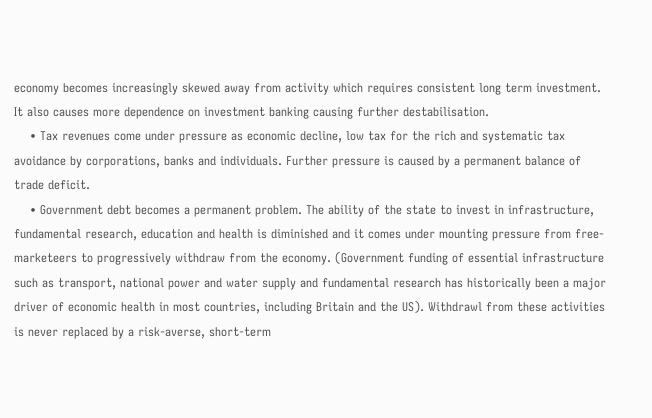economy becomes increasingly skewed away from activity which requires consistent long term investment. It also causes more dependence on investment banking causing further destabilisation.
    • Tax revenues come under pressure as economic decline, low tax for the rich and systematic tax avoidance by corporations, banks and individuals. Further pressure is caused by a permanent balance of trade deficit.
    • Government debt becomes a permanent problem. The ability of the state to invest in infrastructure, fundamental research, education and health is diminished and it comes under mounting pressure from free-marketeers to progressively withdraw from the economy. (Government funding of essential infrastructure such as transport, national power and water supply and fundamental research has historically been a major driver of economic health in most countries, including Britain and the US). Withdrawl from these activities is never replaced by a risk-averse, short-term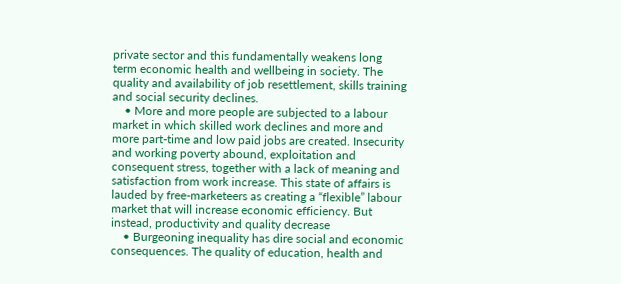private sector and this fundamentally weakens long term economic health and wellbeing in society. The quality and availability of job resettlement, skills training and social security declines.
    • More and more people are subjected to a labour market in which skilled work declines and more and more part-time and low paid jobs are created. Insecurity and working poverty abound, exploitation and consequent stress, together with a lack of meaning and satisfaction from work increase. This state of affairs is lauded by free-marketeers as creating a “flexible” labour market that will increase economic efficiency. But instead, productivity and quality decrease
    • Burgeoning inequality has dire social and economic consequences. The quality of education, health and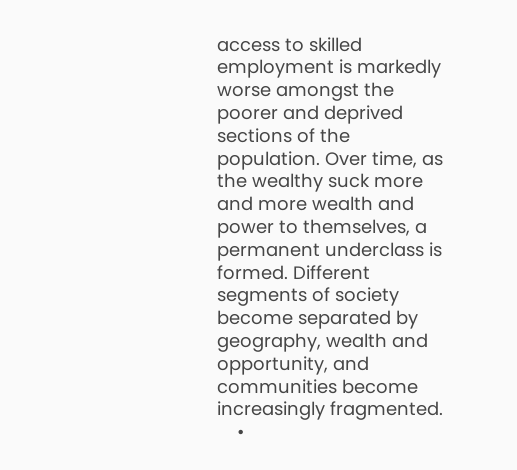access to skilled employment is markedly worse amongst the poorer and deprived sections of the population. Over time, as the wealthy suck more and more wealth and power to themselves, a permanent underclass is formed. Different segments of society become separated by geography, wealth and opportunity, and communities become increasingly fragmented.
    •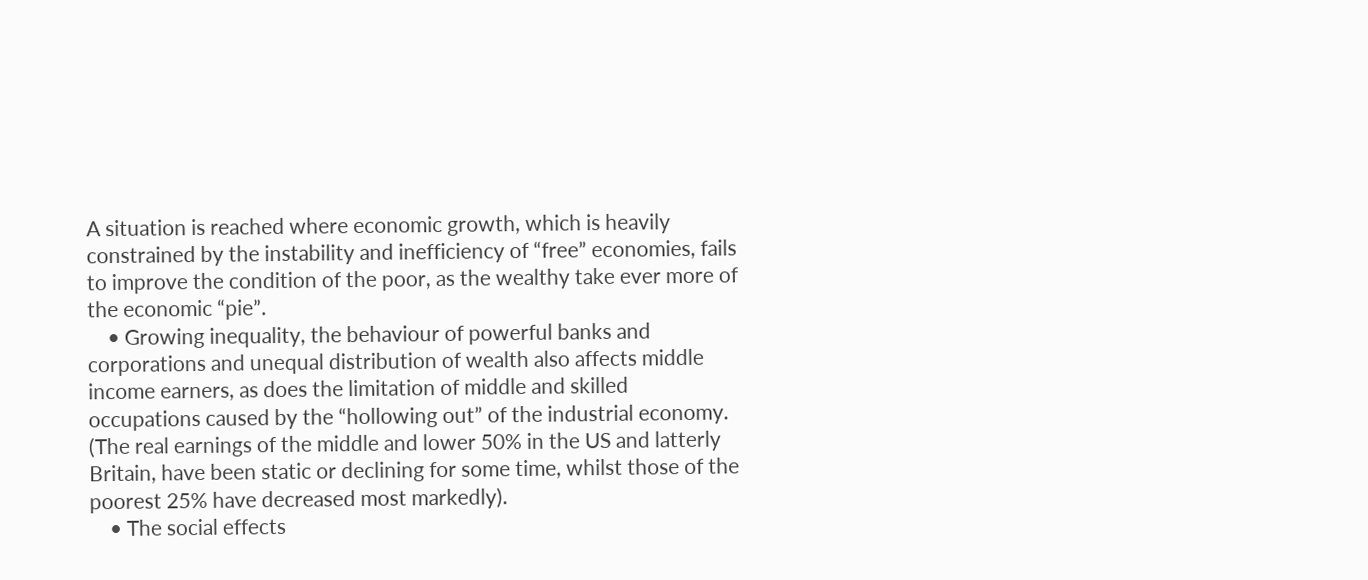A situation is reached where economic growth, which is heavily constrained by the instability and inefficiency of “free” economies, fails to improve the condition of the poor, as the wealthy take ever more of the economic “pie”.
    • Growing inequality, the behaviour of powerful banks and corporations and unequal distribution of wealth also affects middle income earners, as does the limitation of middle and skilled occupations caused by the “hollowing out” of the industrial economy. (The real earnings of the middle and lower 50% in the US and latterly Britain, have been static or declining for some time, whilst those of the poorest 25% have decreased most markedly).
    • The social effects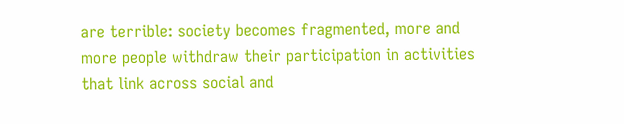are terrible: society becomes fragmented, more and more people withdraw their participation in activities that link across social and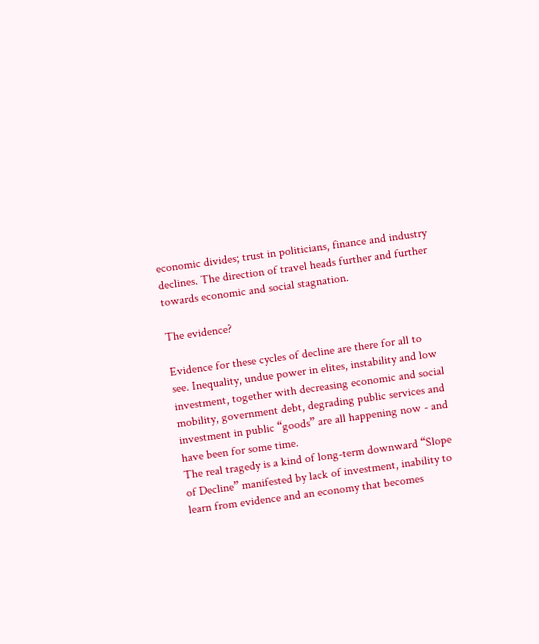economic divides; trust in politicians, finance and industry declines. The direction of travel heads further and further towards economic and social stagnation.

The evidence?

Evidence for these cycles of decline are there for all to see. Inequality, undue power in elites, instability and low investment, together with decreasing economic and social mobility, government debt, degrading public services and investment in public “goods” are all happening now - and have been for some time.
The real tragedy is a kind of long-term downward “Slope of Decline” manifested by lack of investment, inability to learn from evidence and an economy that becomes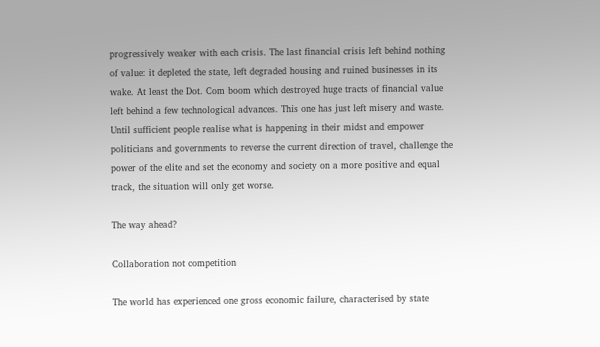progressively weaker with each crisis. The last financial crisis left behind nothing of value: it depleted the state, left degraded housing and ruined businesses in its wake. At least the Dot. Com boom which destroyed huge tracts of financial value left behind a few technological advances. This one has just left misery and waste.
Until sufficient people realise what is happening in their midst and empower politicians and governments to reverse the current direction of travel, challenge the power of the elite and set the economy and society on a more positive and equal track, the situation will only get worse.

The way ahead?

Collaboration not competition

The world has experienced one gross economic failure, characterised by state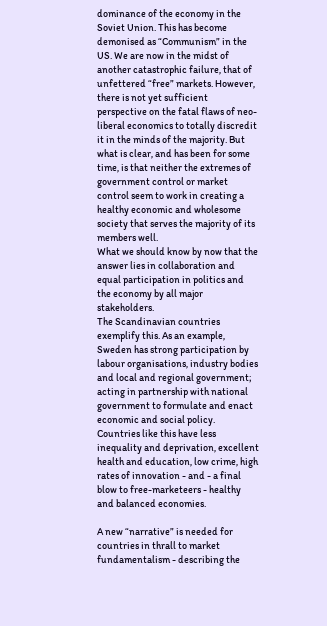dominance of the economy in the Soviet Union. This has become demonised as “Communism” in the US. We are now in the midst of another catastrophic failure, that of unfettered “free” markets. However, there is not yet sufficient perspective on the fatal flaws of neo-liberal economics to totally discredit it in the minds of the majority. But what is clear, and has been for some time, is that neither the extremes of government control or market control seem to work in creating a healthy economic and wholesome society that serves the majority of its members well.
What we should know by now that the answer lies in collaboration and equal participation in politics and the economy by all major stakeholders.
The Scandinavian countries exemplify this. As an example, Sweden has strong participation by labour organisations, industry bodies and local and regional government; acting in partnership with national government to formulate and enact economic and social policy.
Countries like this have less inequality and deprivation, excellent health and education, low crime, high rates of innovation - and - a final blow to free-marketeers - healthy and balanced economies.

A new “narrative” is needed for countries in thrall to market fundamentalism - describing the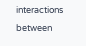interactions between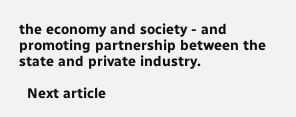the economy and society - and promoting partnership between the state and private industry.

  Next article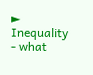►
Inequality - what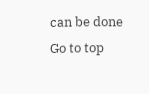can be done
Go to top